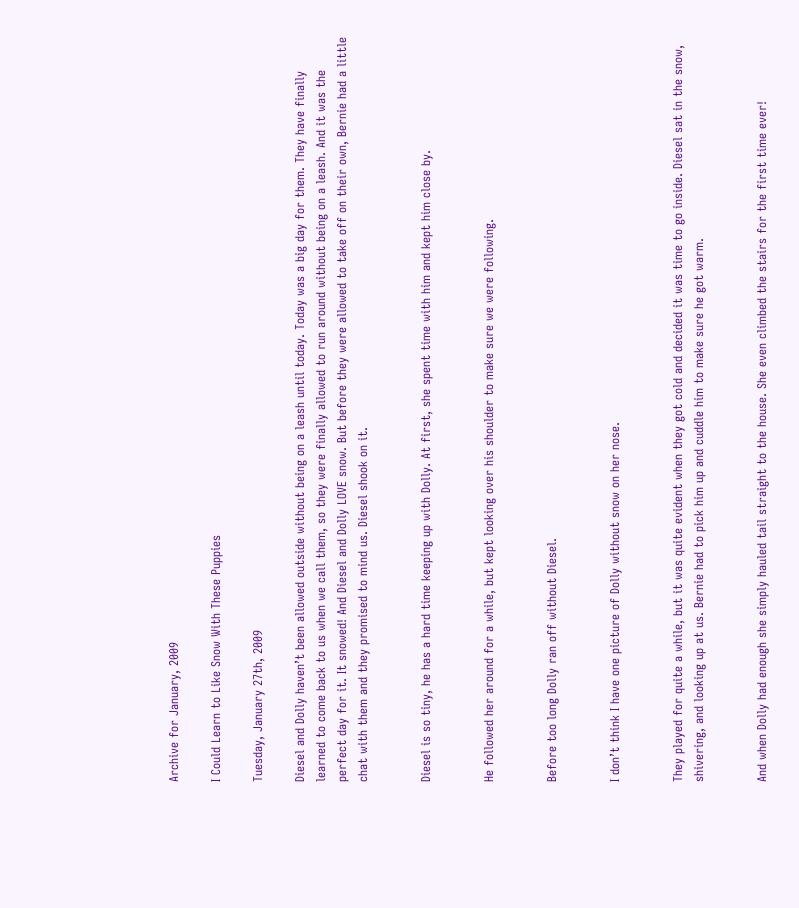Archive for January, 2009

I Could Learn to Like Snow With These Puppies

Tuesday, January 27th, 2009

Diesel and Dolly haven’t been allowed outside without being on a leash until today. Today was a big day for them. They have finally learned to come back to us when we call them, so they were finally allowed to run around without being on a leash. And it was the perfect day for it. It snowed! And Diesel and Dolly LOVE snow. But before they were allowed to take off on their own, Bernie had a little chat with them and they promised to mind us. Diesel shook on it.


Diesel is so tiny, he has a hard time keeping up with Dolly. At first, she spent time with him and kept him close by.


He followed her around for a while, but kept looking over his shoulder to make sure we were following.


Before too long Dolly ran off without Diesel.


I don’t think I have one picture of Dolly without snow on her nose.


They played for quite a while, but it was quite evident when they got cold and decided it was time to go inside. Diesel sat in the snow, shivering, and looking up at us. Bernie had to pick him up and cuddle him to make sure he got warm.


And when Dolly had enough she simply hauled tail straight to the house. She even climbed the stairs for the first time ever!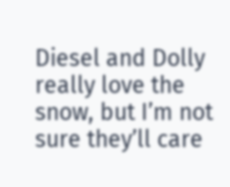Diesel and Dolly really love the snow, but I’m not sure they’ll care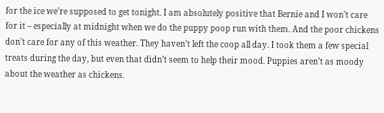for the ice we’re supposed to get tonight. I am absolutely positive that Bernie and I won’t care for it – especially at midnight when we do the puppy poop run with them. And the poor chickens don’t care for any of this weather. They haven’t left the coop all day. I took them a few special treats during the day, but even that didn’t seem to help their mood. Puppies aren’t as moody about the weather as chickens.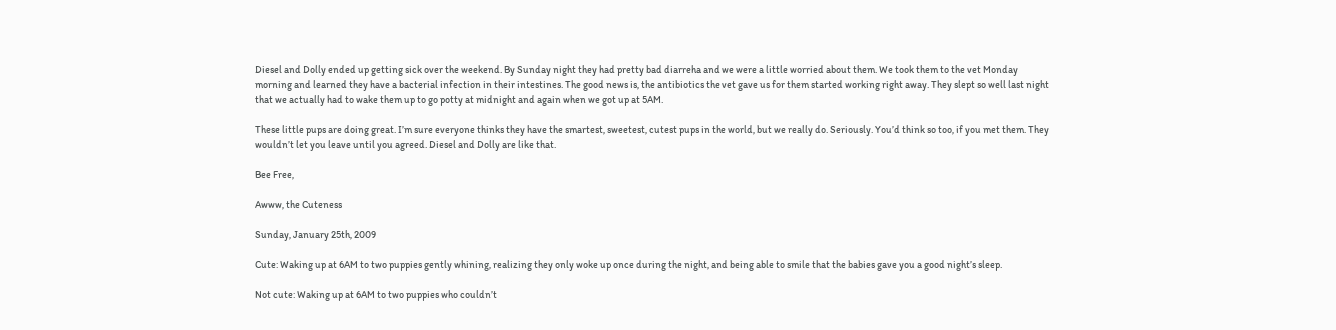Diesel and Dolly ended up getting sick over the weekend. By Sunday night they had pretty bad diarreha and we were a little worried about them. We took them to the vet Monday morning and learned they have a bacterial infection in their intestines. The good news is, the antibiotics the vet gave us for them started working right away. They slept so well last night that we actually had to wake them up to go potty at midnight and again when we got up at 5AM.

These little pups are doing great. I’m sure everyone thinks they have the smartest, sweetest, cutest pups in the world, but we really do. Seriously. You’d think so too, if you met them. They wouldn’t let you leave until you agreed. Diesel and Dolly are like that.

Bee Free,

Awww, the Cuteness

Sunday, January 25th, 2009

Cute: Waking up at 6AM to two puppies gently whining, realizing they only woke up once during the night, and being able to smile that the babies gave you a good night’s sleep.

Not cute: Waking up at 6AM to two puppies who couldn’t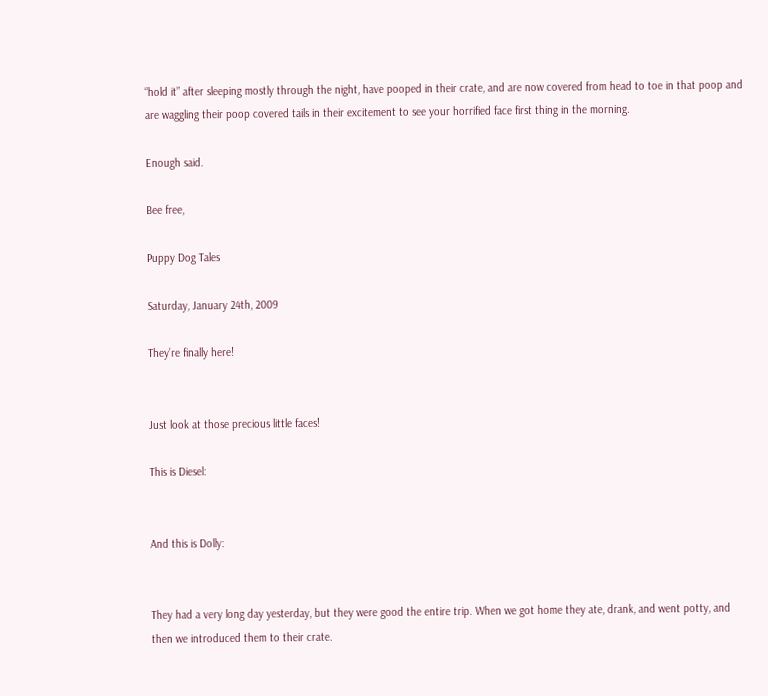“hold it” after sleeping mostly through the night, have pooped in their crate, and are now covered from head to toe in that poop and are waggling their poop covered tails in their excitement to see your horrified face first thing in the morning.

Enough said.

Bee free,

Puppy Dog Tales

Saturday, January 24th, 2009

They’re finally here!


Just look at those precious little faces!

This is Diesel:


And this is Dolly:


They had a very long day yesterday, but they were good the entire trip. When we got home they ate, drank, and went potty, and then we introduced them to their crate.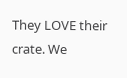They LOVE their crate. We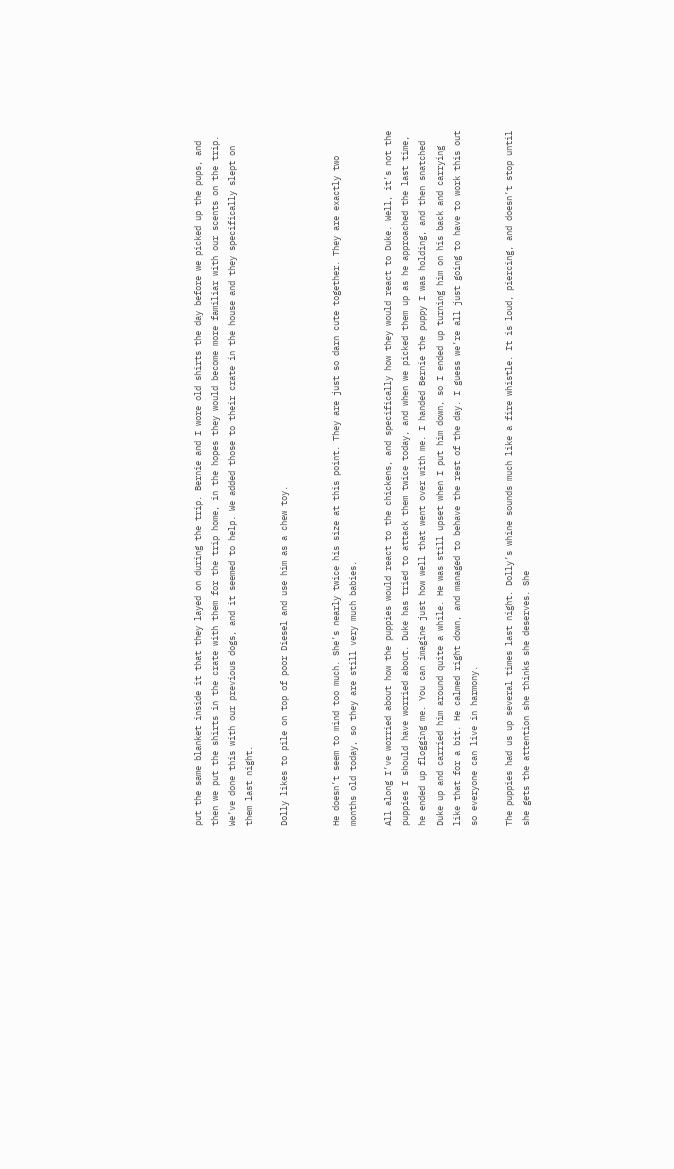put the same blanket inside it that they layed on during the trip. Bernie and I wore old shirts the day before we picked up the pups, and then we put the shirts in the crate with them for the trip home, in the hopes they would become more familiar with our scents on the trip. We’ve done this with our previous dogs, and it seemed to help. We added those to their crate in the house and they specifically slept on them last night.

Dolly likes to pile on top of poor Diesel and use him as a chew toy.


He doesn’t seem to mind too much. She’s nearly twice his size at this point. They are just so darn cute together. They are exactly two months old today, so they are still very much babies.

All along I’ve worried about how the puppies would react to the chickens, and specifically how they would react to Duke. Well, it’s not the puppies I should have worried about. Duke has tried to attack them twice today, and when we picked them up as he approached the last time, he ended up flogging me. You can imagine just how well that went over with me. I handed Bernie the puppy I was holding, and then snatched Duke up and carried him around quite a while. He was still upset when I put him down, so I ended up turning him on his back and carrying like that for a bit. He calmed right down, and managed to behave the rest of the day. I guess we’re all just going to have to work this out so everyone can live in harmony.

The puppies had us up several times last night. Dolly’s whine sounds much like a fire whistle. It is loud, piercing, and doesn’t stop until she gets the attention she thinks she deserves. She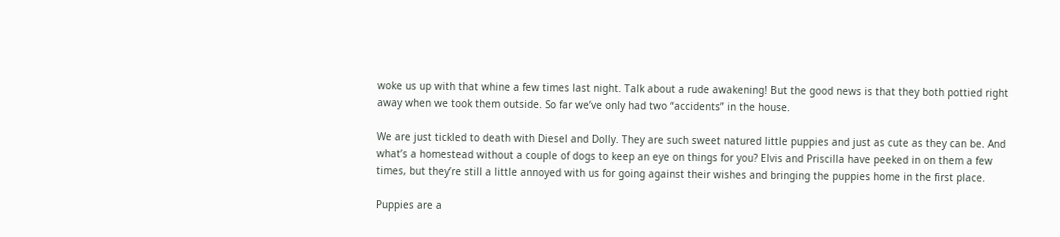woke us up with that whine a few times last night. Talk about a rude awakening! But the good news is that they both pottied right away when we took them outside. So far we’ve only had two “accidents” in the house.

We are just tickled to death with Diesel and Dolly. They are such sweet natured little puppies and just as cute as they can be. And what’s a homestead without a couple of dogs to keep an eye on things for you? Elvis and Priscilla have peeked in on them a few times, but they’re still a little annoyed with us for going against their wishes and bringing the puppies home in the first place.

Puppies are a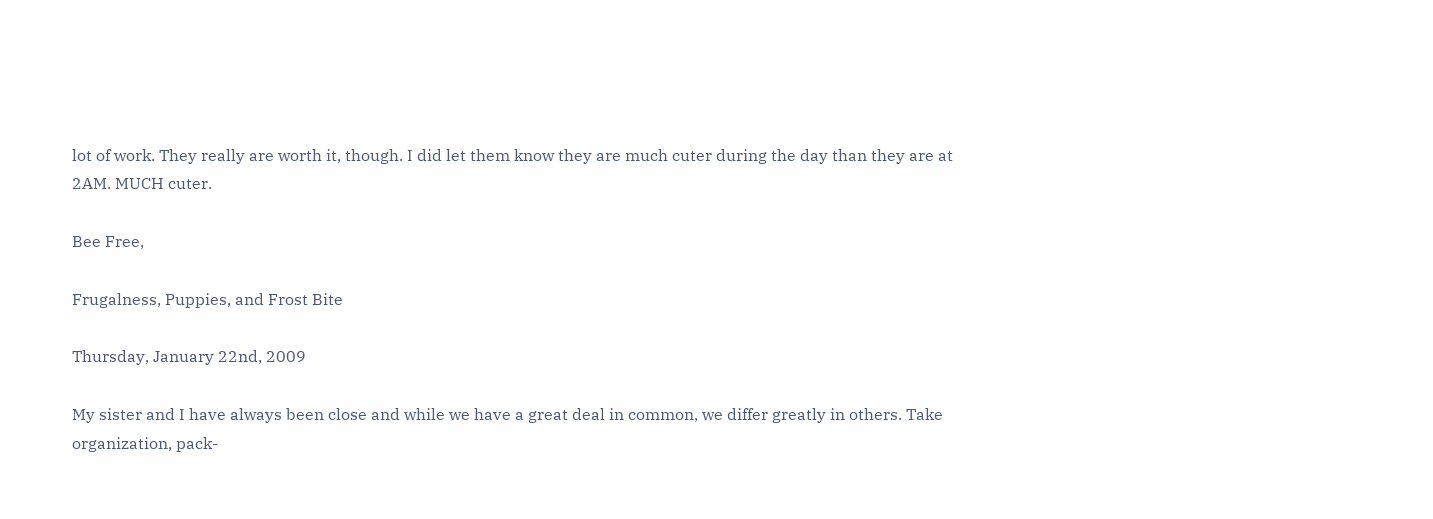lot of work. They really are worth it, though. I did let them know they are much cuter during the day than they are at 2AM. MUCH cuter.

Bee Free,

Frugalness, Puppies, and Frost Bite

Thursday, January 22nd, 2009

My sister and I have always been close and while we have a great deal in common, we differ greatly in others. Take organization, pack-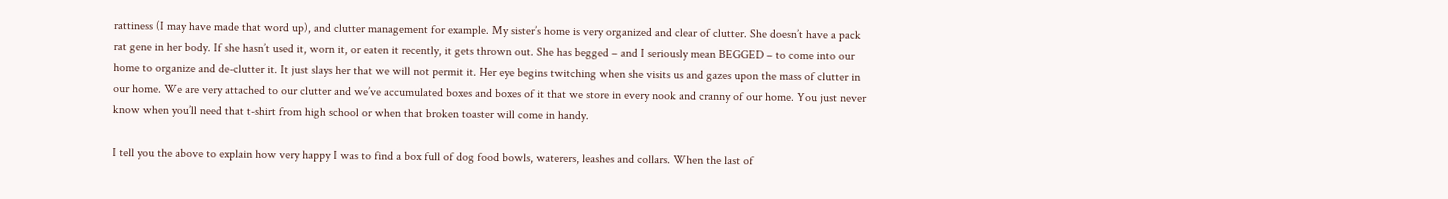rattiness (I may have made that word up), and clutter management for example. My sister’s home is very organized and clear of clutter. She doesn’t have a pack rat gene in her body. If she hasn’t used it, worn it, or eaten it recently, it gets thrown out. She has begged – and I seriously mean BEGGED – to come into our home to organize and de-clutter it. It just slays her that we will not permit it. Her eye begins twitching when she visits us and gazes upon the mass of clutter in our home. We are very attached to our clutter and we’ve accumulated boxes and boxes of it that we store in every nook and cranny of our home. You just never know when you’ll need that t-shirt from high school or when that broken toaster will come in handy.

I tell you the above to explain how very happy I was to find a box full of dog food bowls, waterers, leashes and collars. When the last of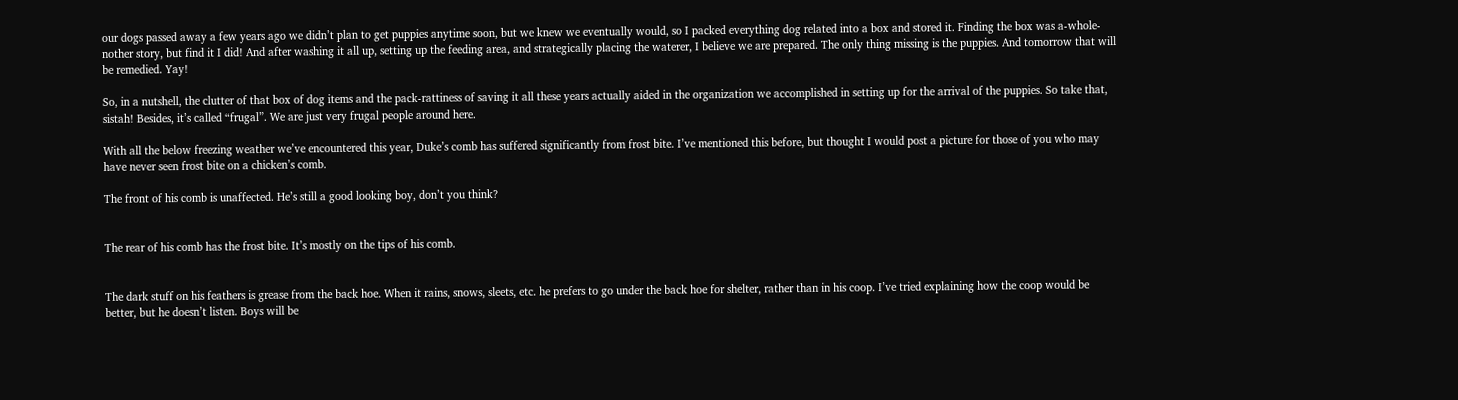our dogs passed away a few years ago we didn’t plan to get puppies anytime soon, but we knew we eventually would, so I packed everything dog related into a box and stored it. Finding the box was a-whole-nother story, but find it I did! And after washing it all up, setting up the feeding area, and strategically placing the waterer, I believe we are prepared. The only thing missing is the puppies. And tomorrow that will be remedied. Yay!

So, in a nutshell, the clutter of that box of dog items and the pack-rattiness of saving it all these years actually aided in the organization we accomplished in setting up for the arrival of the puppies. So take that, sistah! Besides, it’s called “frugal”. We are just very frugal people around here.

With all the below freezing weather we’ve encountered this year, Duke’s comb has suffered significantly from frost bite. I’ve mentioned this before, but thought I would post a picture for those of you who may have never seen frost bite on a chicken’s comb.

The front of his comb is unaffected. He’s still a good looking boy, don’t you think?


The rear of his comb has the frost bite. It’s mostly on the tips of his comb.


The dark stuff on his feathers is grease from the back hoe. When it rains, snows, sleets, etc. he prefers to go under the back hoe for shelter, rather than in his coop. I’ve tried explaining how the coop would be better, but he doesn’t listen. Boys will be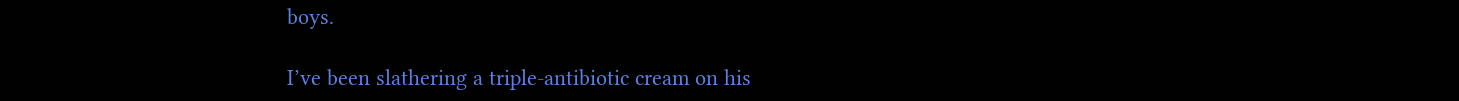boys.

I’ve been slathering a triple-antibiotic cream on his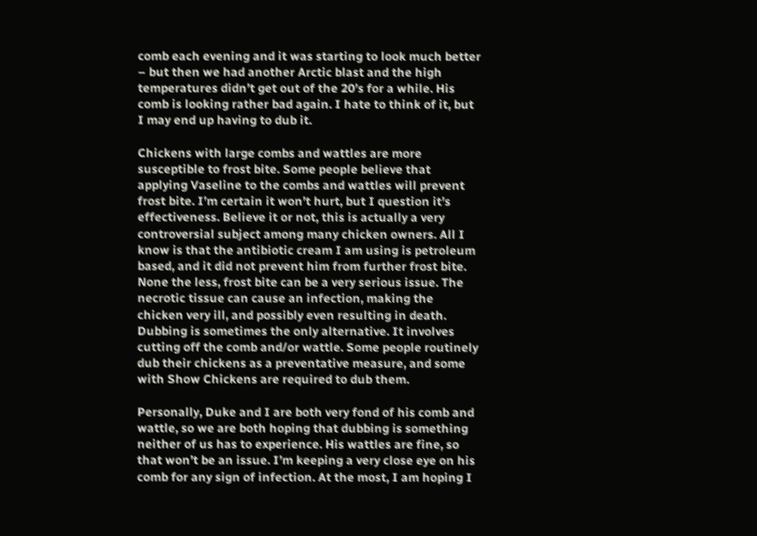comb each evening and it was starting to look much better – but then we had another Arctic blast and the high temperatures didn’t get out of the 20’s for a while. His comb is looking rather bad again. I hate to think of it, but I may end up having to dub it.

Chickens with large combs and wattles are more susceptible to frost bite. Some people believe that applying Vaseline to the combs and wattles will prevent frost bite. I’m certain it won’t hurt, but I question it’s effectiveness. Believe it or not, this is actually a very controversial subject among many chicken owners. All I know is that the antibiotic cream I am using is petroleum based, and it did not prevent him from further frost bite. None the less, frost bite can be a very serious issue. The necrotic tissue can cause an infection, making the chicken very ill, and possibly even resulting in death. Dubbing is sometimes the only alternative. It involves cutting off the comb and/or wattle. Some people routinely dub their chickens as a preventative measure, and some with Show Chickens are required to dub them.

Personally, Duke and I are both very fond of his comb and wattle, so we are both hoping that dubbing is something neither of us has to experience. His wattles are fine, so that won’t be an issue. I’m keeping a very close eye on his comb for any sign of infection. At the most, I am hoping I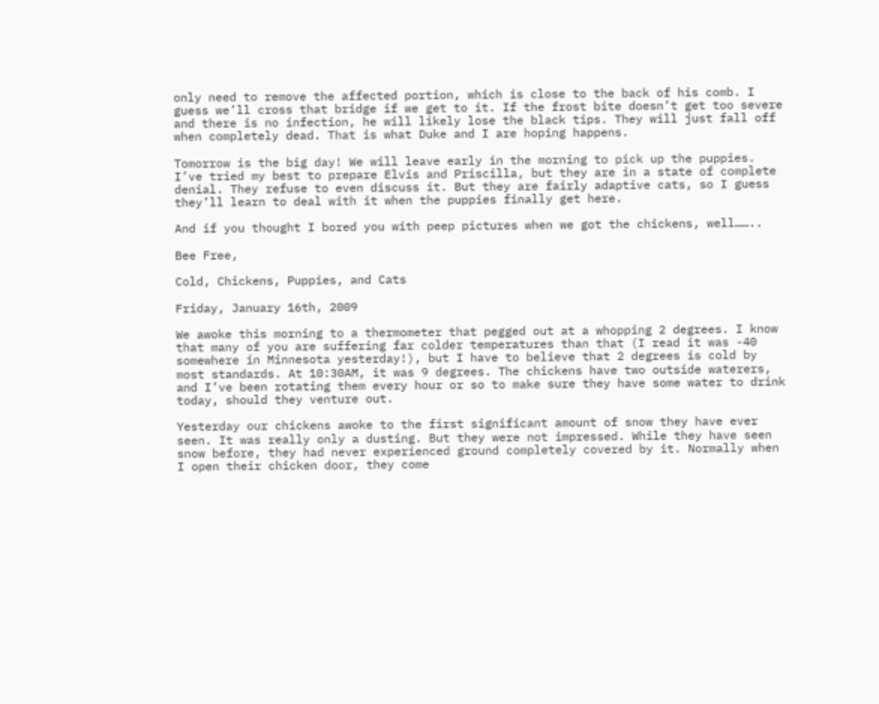only need to remove the affected portion, which is close to the back of his comb. I guess we’ll cross that bridge if we get to it. If the frost bite doesn’t get too severe and there is no infection, he will likely lose the black tips. They will just fall off when completely dead. That is what Duke and I are hoping happens.

Tomorrow is the big day! We will leave early in the morning to pick up the puppies. I’ve tried my best to prepare Elvis and Priscilla, but they are in a state of complete denial. They refuse to even discuss it. But they are fairly adaptive cats, so I guess they’ll learn to deal with it when the puppies finally get here.

And if you thought I bored you with peep pictures when we got the chickens, well……..

Bee Free,

Cold, Chickens, Puppies, and Cats

Friday, January 16th, 2009

We awoke this morning to a thermometer that pegged out at a whopping 2 degrees. I know that many of you are suffering far colder temperatures than that (I read it was -40 somewhere in Minnesota yesterday!), but I have to believe that 2 degrees is cold by most standards. At 10:30AM, it was 9 degrees. The chickens have two outside waterers, and I’ve been rotating them every hour or so to make sure they have some water to drink today, should they venture out.

Yesterday our chickens awoke to the first significant amount of snow they have ever seen. It was really only a dusting. But they were not impressed. While they have seen snow before, they had never experienced ground completely covered by it. Normally when I open their chicken door, they come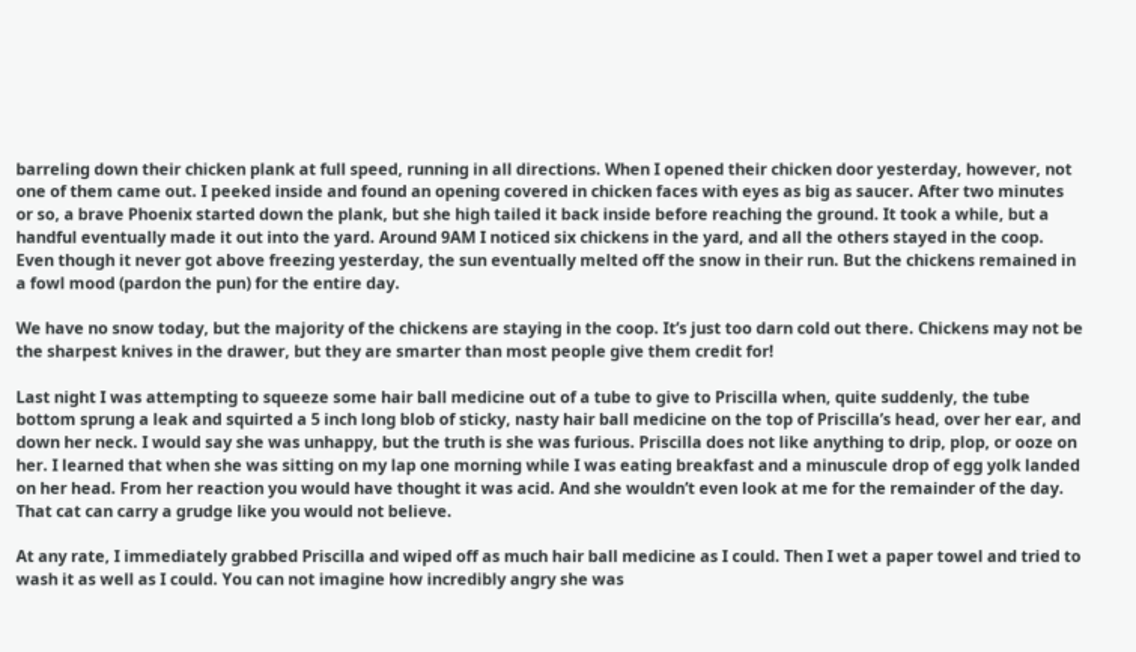barreling down their chicken plank at full speed, running in all directions. When I opened their chicken door yesterday, however, not one of them came out. I peeked inside and found an opening covered in chicken faces with eyes as big as saucer. After two minutes or so, a brave Phoenix started down the plank, but she high tailed it back inside before reaching the ground. It took a while, but a handful eventually made it out into the yard. Around 9AM I noticed six chickens in the yard, and all the others stayed in the coop. Even though it never got above freezing yesterday, the sun eventually melted off the snow in their run. But the chickens remained in a fowl mood (pardon the pun) for the entire day.

We have no snow today, but the majority of the chickens are staying in the coop. It’s just too darn cold out there. Chickens may not be the sharpest knives in the drawer, but they are smarter than most people give them credit for!

Last night I was attempting to squeeze some hair ball medicine out of a tube to give to Priscilla when, quite suddenly, the tube bottom sprung a leak and squirted a 5 inch long blob of sticky, nasty hair ball medicine on the top of Priscilla’s head, over her ear, and down her neck. I would say she was unhappy, but the truth is she was furious. Priscilla does not like anything to drip, plop, or ooze on her. I learned that when she was sitting on my lap one morning while I was eating breakfast and a minuscule drop of egg yolk landed on her head. From her reaction you would have thought it was acid. And she wouldn’t even look at me for the remainder of the day. That cat can carry a grudge like you would not believe.

At any rate, I immediately grabbed Priscilla and wiped off as much hair ball medicine as I could. Then I wet a paper towel and tried to wash it as well as I could. You can not imagine how incredibly angry she was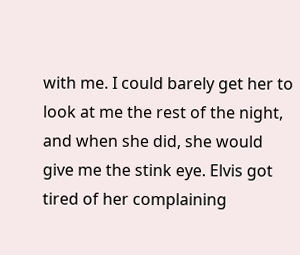with me. I could barely get her to look at me the rest of the night, and when she did, she would give me the stink eye. Elvis got tired of her complaining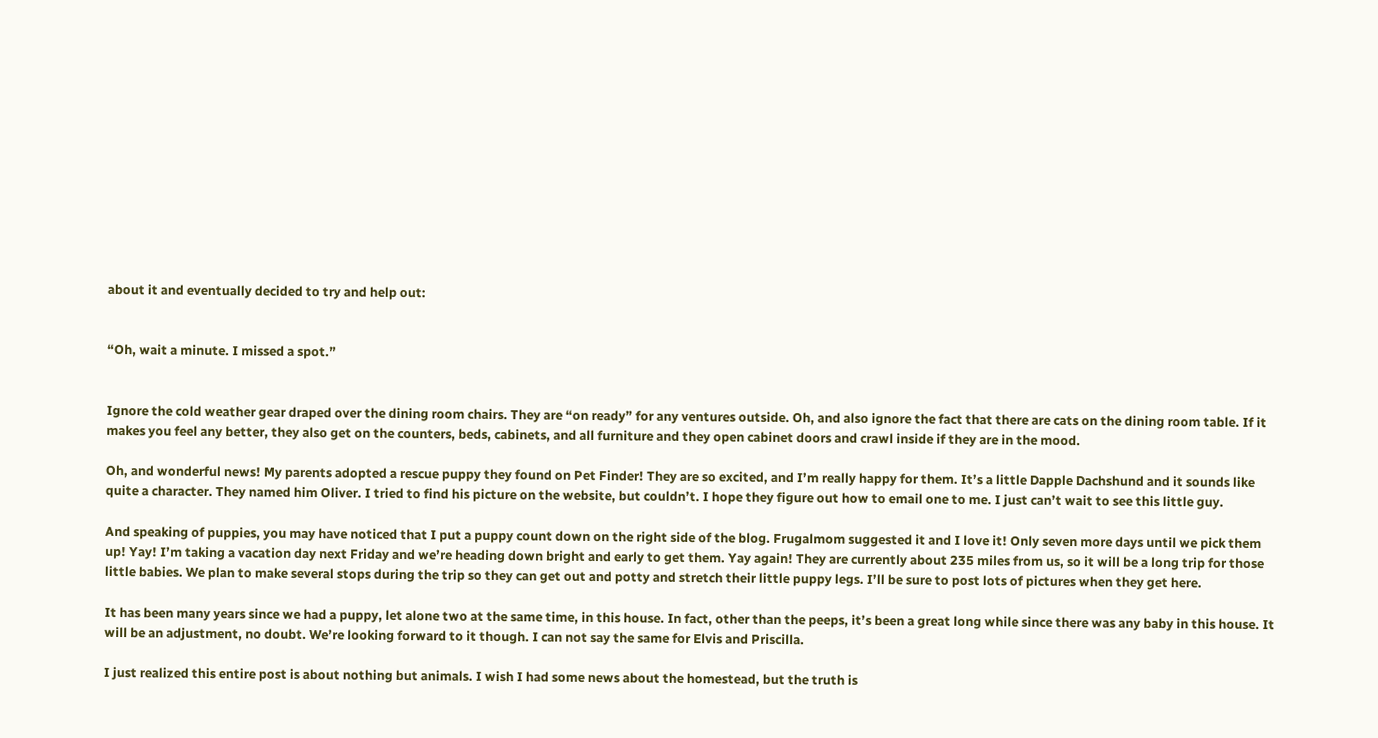about it and eventually decided to try and help out:


“Oh, wait a minute. I missed a spot.”


Ignore the cold weather gear draped over the dining room chairs. They are “on ready” for any ventures outside. Oh, and also ignore the fact that there are cats on the dining room table. If it makes you feel any better, they also get on the counters, beds, cabinets, and all furniture and they open cabinet doors and crawl inside if they are in the mood.

Oh, and wonderful news! My parents adopted a rescue puppy they found on Pet Finder! They are so excited, and I’m really happy for them. It’s a little Dapple Dachshund and it sounds like quite a character. They named him Oliver. I tried to find his picture on the website, but couldn’t. I hope they figure out how to email one to me. I just can’t wait to see this little guy.

And speaking of puppies, you may have noticed that I put a puppy count down on the right side of the blog. Frugalmom suggested it and I love it! Only seven more days until we pick them up! Yay! I’m taking a vacation day next Friday and we’re heading down bright and early to get them. Yay again! They are currently about 235 miles from us, so it will be a long trip for those little babies. We plan to make several stops during the trip so they can get out and potty and stretch their little puppy legs. I’ll be sure to post lots of pictures when they get here.

It has been many years since we had a puppy, let alone two at the same time, in this house. In fact, other than the peeps, it’s been a great long while since there was any baby in this house. It will be an adjustment, no doubt. We’re looking forward to it though. I can not say the same for Elvis and Priscilla.

I just realized this entire post is about nothing but animals. I wish I had some news about the homestead, but the truth is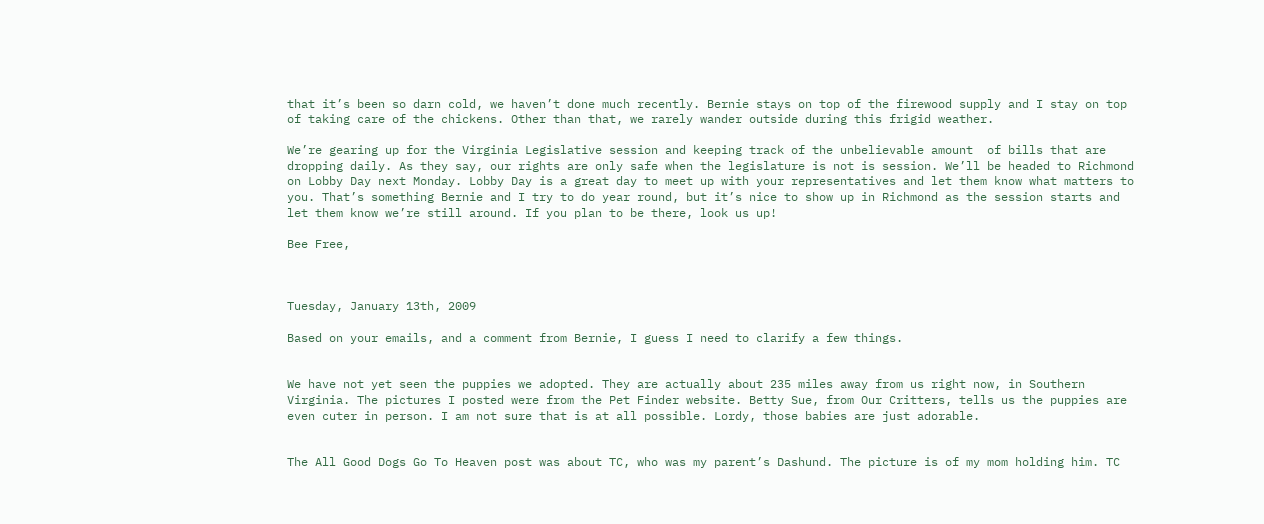that it’s been so darn cold, we haven’t done much recently. Bernie stays on top of the firewood supply and I stay on top of taking care of the chickens. Other than that, we rarely wander outside during this frigid weather.

We’re gearing up for the Virginia Legislative session and keeping track of the unbelievable amount  of bills that are dropping daily. As they say, our rights are only safe when the legislature is not is session. We’ll be headed to Richmond on Lobby Day next Monday. Lobby Day is a great day to meet up with your representatives and let them know what matters to you. That’s something Bernie and I try to do year round, but it’s nice to show up in Richmond as the session starts and let them know we’re still around. If you plan to be there, look us up!

Bee Free,



Tuesday, January 13th, 2009

Based on your emails, and a comment from Bernie, I guess I need to clarify a few things.


We have not yet seen the puppies we adopted. They are actually about 235 miles away from us right now, in Southern Virginia. The pictures I posted were from the Pet Finder website. Betty Sue, from Our Critters, tells us the puppies are even cuter in person. I am not sure that is at all possible. Lordy, those babies are just adorable.


The All Good Dogs Go To Heaven post was about TC, who was my parent’s Dashund. The picture is of my mom holding him. TC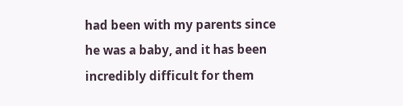had been with my parents since he was a baby, and it has been incredibly difficult for them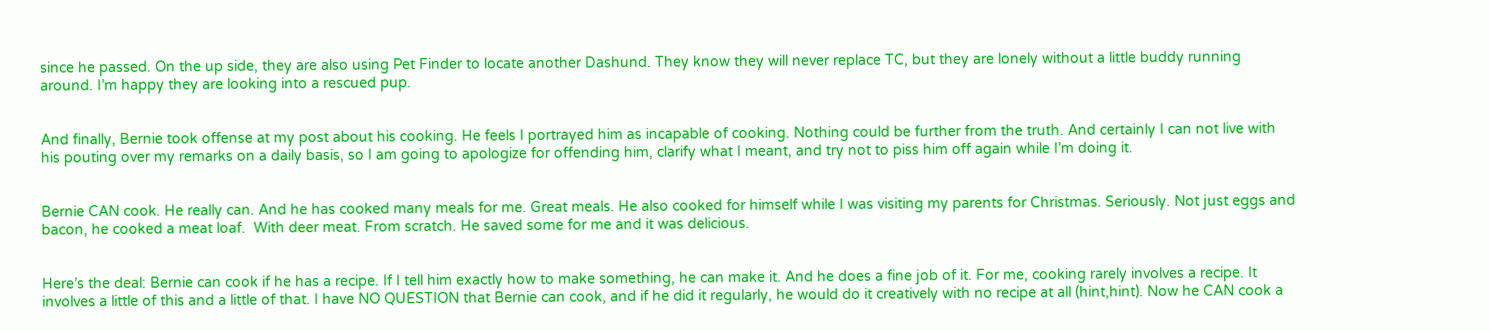since he passed. On the up side, they are also using Pet Finder to locate another Dashund. They know they will never replace TC, but they are lonely without a little buddy running around. I’m happy they are looking into a rescued pup.


And finally, Bernie took offense at my post about his cooking. He feels I portrayed him as incapable of cooking. Nothing could be further from the truth. And certainly I can not live with his pouting over my remarks on a daily basis, so I am going to apologize for offending him, clarify what I meant, and try not to piss him off again while I’m doing it.


Bernie CAN cook. He really can. And he has cooked many meals for me. Great meals. He also cooked for himself while I was visiting my parents for Christmas. Seriously. Not just eggs and bacon, he cooked a meat loaf.  With deer meat. From scratch. He saved some for me and it was delicious.


Here’s the deal: Bernie can cook if he has a recipe. If I tell him exactly how to make something, he can make it. And he does a fine job of it. For me, cooking rarely involves a recipe. It involves a little of this and a little of that. I have NO QUESTION that Bernie can cook, and if he did it regularly, he would do it creatively with no recipe at all (hint,hint). Now he CAN cook a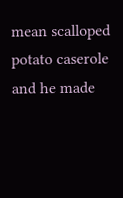mean scalloped potato caserole and he made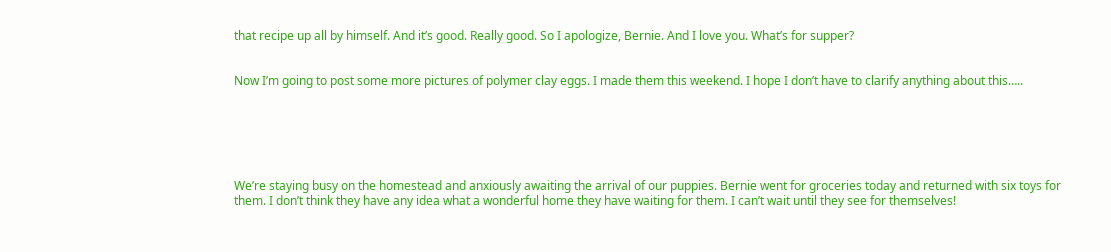that recipe up all by himself. And it’s good. Really good. So I apologize, Bernie. And I love you. What’s for supper?


Now I’m going to post some more pictures of polymer clay eggs. I made them this weekend. I hope I don’t have to clarify anything about this…..






We’re staying busy on the homestead and anxiously awaiting the arrival of our puppies. Bernie went for groceries today and returned with six toys for them. I don’t think they have any idea what a wonderful home they have waiting for them. I can’t wait until they see for themselves!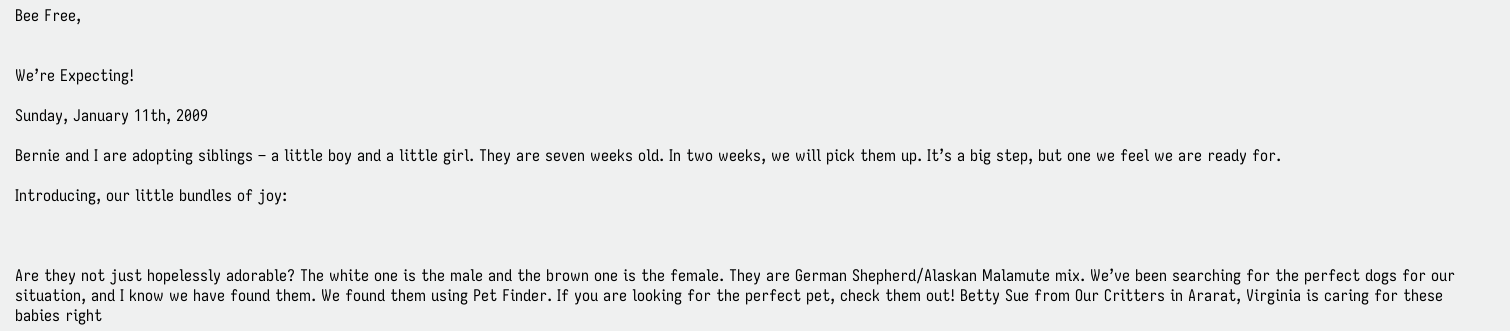Bee Free,


We’re Expecting!

Sunday, January 11th, 2009

Bernie and I are adopting siblings – a little boy and a little girl. They are seven weeks old. In two weeks, we will pick them up. It’s a big step, but one we feel we are ready for.

Introducing, our little bundles of joy:



Are they not just hopelessly adorable? The white one is the male and the brown one is the female. They are German Shepherd/Alaskan Malamute mix. We’ve been searching for the perfect dogs for our situation, and I know we have found them. We found them using Pet Finder. If you are looking for the perfect pet, check them out! Betty Sue from Our Critters in Ararat, Virginia is caring for these babies right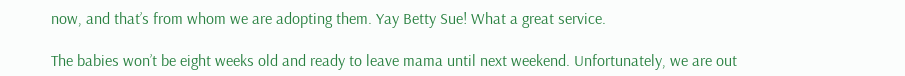now, and that’s from whom we are adopting them. Yay Betty Sue! What a great service.

The babies won’t be eight weeks old and ready to leave mama until next weekend. Unfortunately, we are out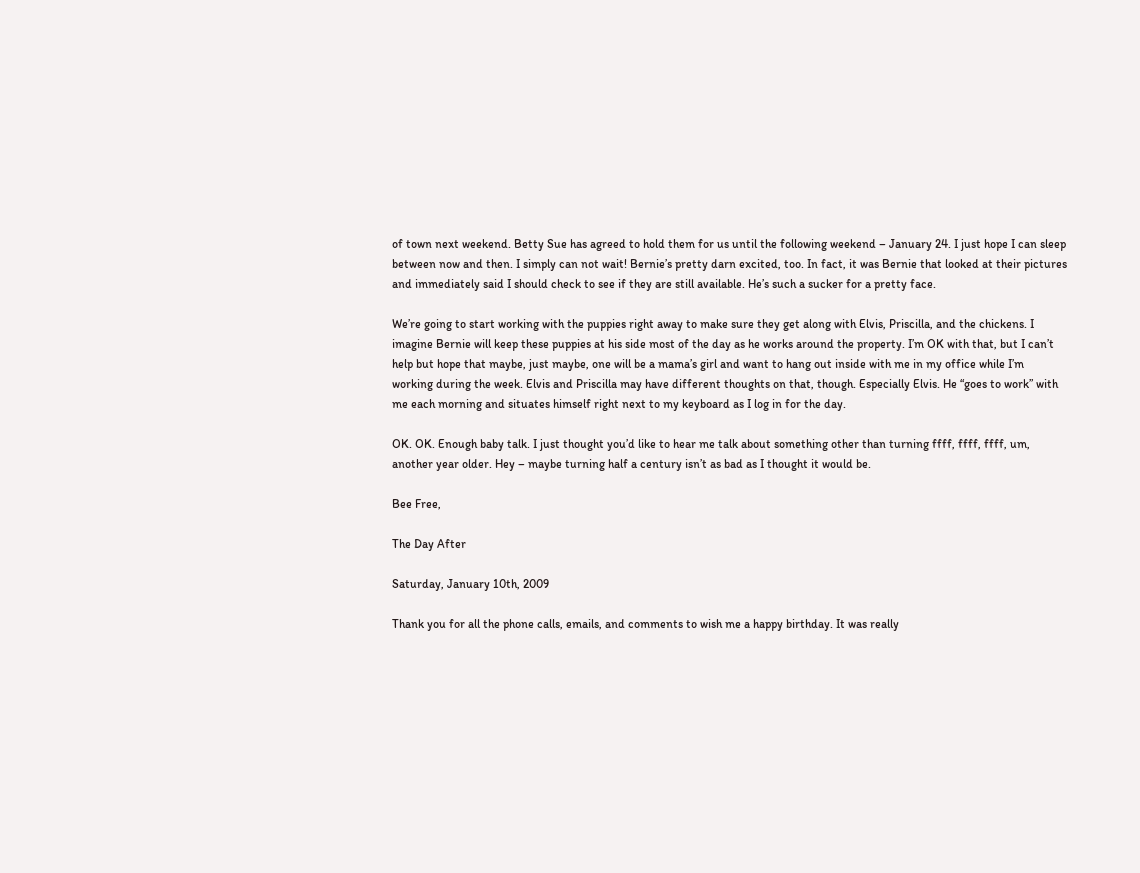of town next weekend. Betty Sue has agreed to hold them for us until the following weekend – January 24. I just hope I can sleep between now and then. I simply can not wait! Bernie’s pretty darn excited, too. In fact, it was Bernie that looked at their pictures and immediately said I should check to see if they are still available. He’s such a sucker for a pretty face.

We’re going to start working with the puppies right away to make sure they get along with Elvis, Priscilla, and the chickens. I imagine Bernie will keep these puppies at his side most of the day as he works around the property. I’m OK with that, but I can’t help but hope that maybe, just maybe, one will be a mama’s girl and want to hang out inside with me in my office while I’m working during the week. Elvis and Priscilla may have different thoughts on that, though. Especially Elvis. He “goes to work” with me each morning and situates himself right next to my keyboard as I log in for the day.

OK. OK. Enough baby talk. I just thought you’d like to hear me talk about something other than turning ffff, ffff, ffff, um, another year older. Hey – maybe turning half a century isn’t as bad as I thought it would be.

Bee Free,

The Day After

Saturday, January 10th, 2009

Thank you for all the phone calls, emails, and comments to wish me a happy birthday. It was really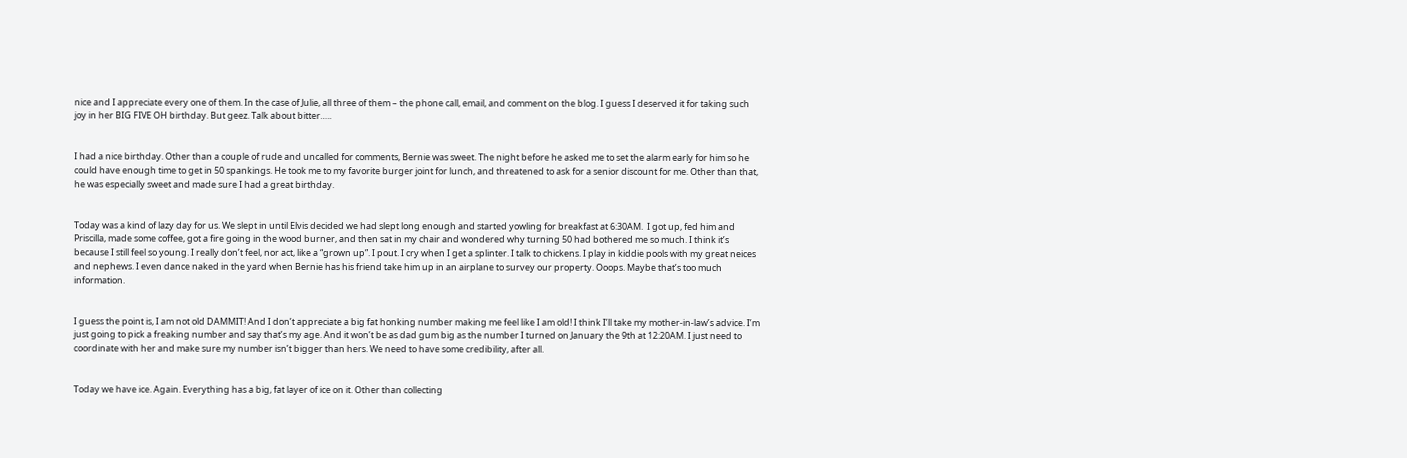nice and I appreciate every one of them. In the case of Julie, all three of them – the phone call, email, and comment on the blog. I guess I deserved it for taking such joy in her BIG FIVE OH birthday. But geez. Talk about bitter…..


I had a nice birthday. Other than a couple of rude and uncalled for comments, Bernie was sweet. The night before he asked me to set the alarm early for him so he could have enough time to get in 50 spankings. He took me to my favorite burger joint for lunch, and threatened to ask for a senior discount for me. Other than that, he was especially sweet and made sure I had a great birthday.


Today was a kind of lazy day for us. We slept in until Elvis decided we had slept long enough and started yowling for breakfast at 6:30AM.  I got up, fed him and Priscilla, made some coffee, got a fire going in the wood burner, and then sat in my chair and wondered why turning 50 had bothered me so much. I think it’s because I still feel so young. I really don’t feel, nor act, like a “grown up”. I pout. I cry when I get a splinter. I talk to chickens. I play in kiddie pools with my great neices and nephews. I even dance naked in the yard when Bernie has his friend take him up in an airplane to survey our property. Ooops. Maybe that’s too much information.


I guess the point is, I am not old DAMMIT! And I don’t appreciate a big fat honking number making me feel like I am old! I think I’ll take my mother-in-law’s advice. I’m just going to pick a freaking number and say that’s my age. And it won’t be as dad gum big as the number I turned on January the 9th at 12:20AM. I just need to coordinate with her and make sure my number isn’t bigger than hers. We need to have some credibility, after all.


Today we have ice. Again. Everything has a big, fat layer of ice on it. Other than collecting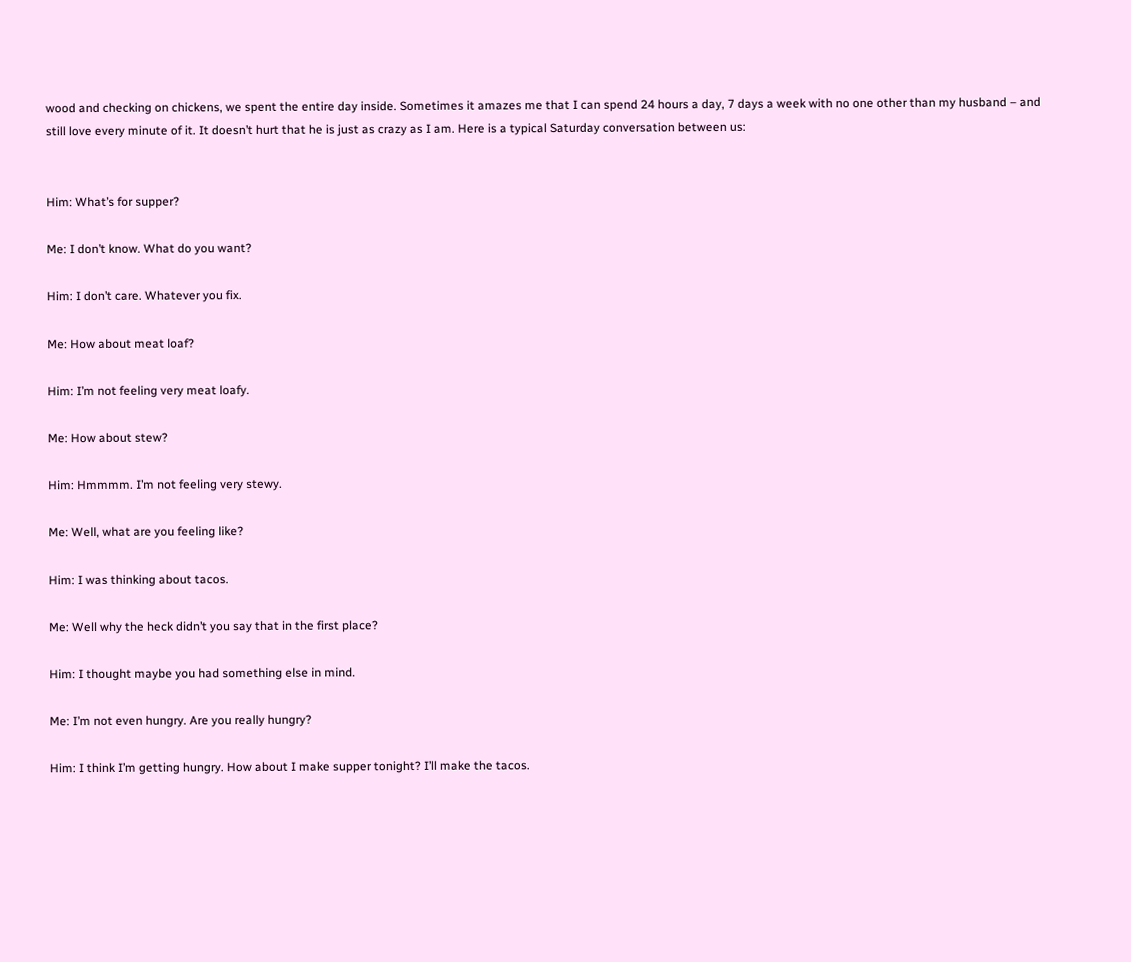wood and checking on chickens, we spent the entire day inside. Sometimes it amazes me that I can spend 24 hours a day, 7 days a week with no one other than my husband – and still love every minute of it. It doesn’t hurt that he is just as crazy as I am. Here is a typical Saturday conversation between us:


Him: What’s for supper?

Me: I don’t know. What do you want?

Him: I don’t care. Whatever you fix.

Me: How about meat loaf?

Him: I’m not feeling very meat loafy.

Me: How about stew?

Him: Hmmmm. I’m not feeling very stewy.

Me: Well, what are you feeling like?

Him: I was thinking about tacos.

Me: Well why the heck didn’t you say that in the first place?

Him: I thought maybe you had something else in mind.

Me: I’m not even hungry. Are you really hungry?

Him: I think I’m getting hungry. How about I make supper tonight? I’ll make the tacos.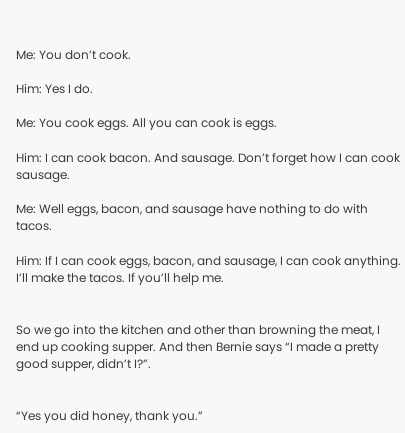Me: You don’t cook.

Him: Yes I do.

Me: You cook eggs. All you can cook is eggs.

Him: I can cook bacon. And sausage. Don’t forget how I can cook sausage.

Me: Well eggs, bacon, and sausage have nothing to do with tacos.

Him: If I can cook eggs, bacon, and sausage, I can cook anything. I’ll make the tacos. If you’ll help me.


So we go into the kitchen and other than browning the meat, I end up cooking supper. And then Bernie says “I made a pretty good supper, didn’t I?”.


“Yes you did honey, thank you.”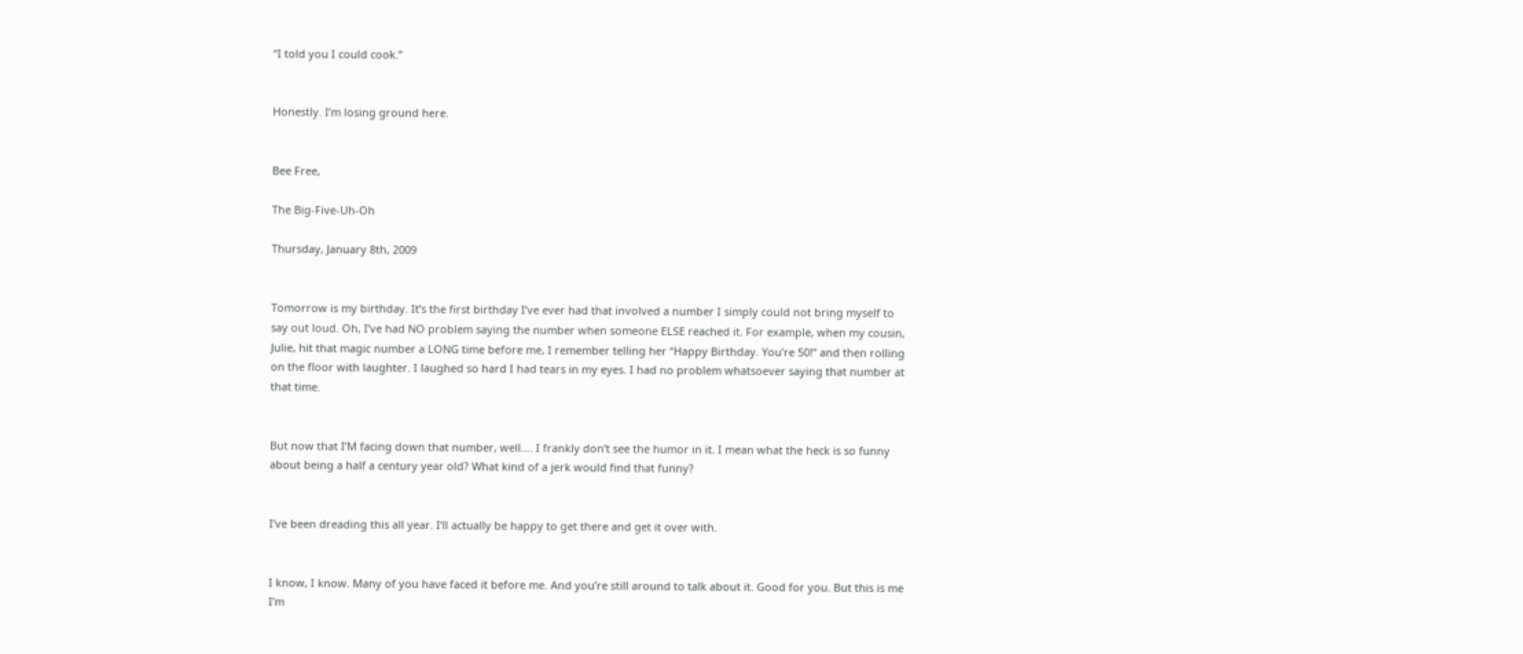“I told you I could cook.”


Honestly. I’m losing ground here.


Bee Free,

The Big-Five-Uh-Oh

Thursday, January 8th, 2009


Tomorrow is my birthday. It’s the first birthday I’ve ever had that involved a number I simply could not bring myself to say out loud. Oh, I’ve had NO problem saying the number when someone ELSE reached it. For example, when my cousin, Julie, hit that magic number a LONG time before me, I remember telling her “Happy Birthday. You’re 50!” and then rolling on the floor with laughter. I laughed so hard I had tears in my eyes. I had no problem whatsoever saying that number at that time.


But now that I’M facing down that number, well…. I frankly don’t see the humor in it. I mean what the heck is so funny about being a half a century year old? What kind of a jerk would find that funny?


I’ve been dreading this all year. I’ll actually be happy to get there and get it over with.


I know, I know. Many of you have faced it before me. And you’re still around to talk about it. Good for you. But this is me I’m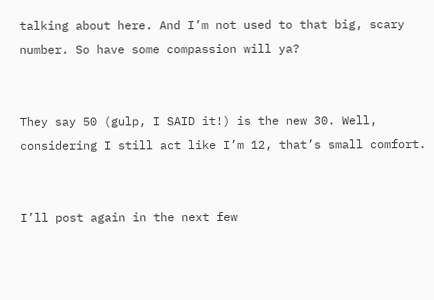talking about here. And I’m not used to that big, scary number. So have some compassion will ya?


They say 50 (gulp, I SAID it!) is the new 30. Well, considering I still act like I’m 12, that’s small comfort.


I’ll post again in the next few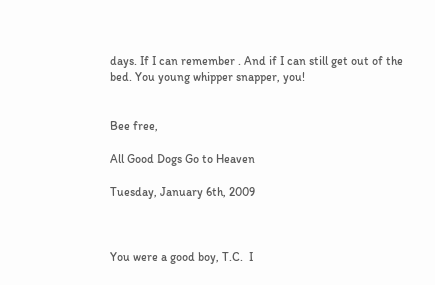days. If I can remember . And if I can still get out of the bed. You young whipper snapper, you!


Bee free,

All Good Dogs Go to Heaven

Tuesday, January 6th, 2009



You were a good boy, T.C.  I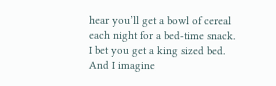hear you’ll get a bowl of cereal each night for a bed-time snack. I bet you get a king sized bed.  And I imagine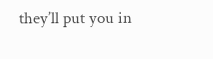they’ll put you in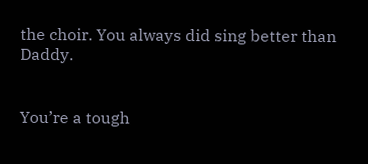the choir. You always did sing better than Daddy.


You’re a tough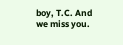boy, T.C. And we miss you.